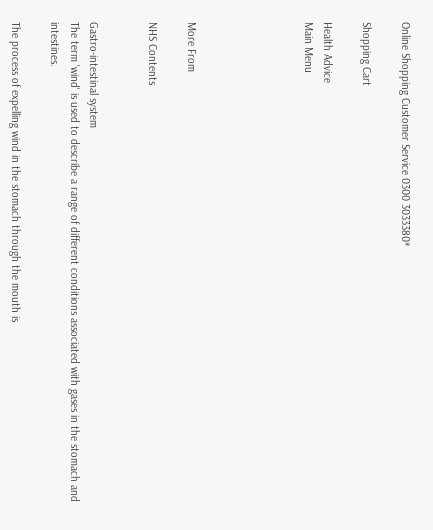Online Shopping Customer Service 0300 3033380*

Shopping Cart

Health Advice
Main Menu





More From

NHS Contents


Gastro-intestinal system
The term 'wind' is used to describe a range of different conditions associated with gases in the stomach and intestines.

The process of expelling wind in the stomach through the mouth is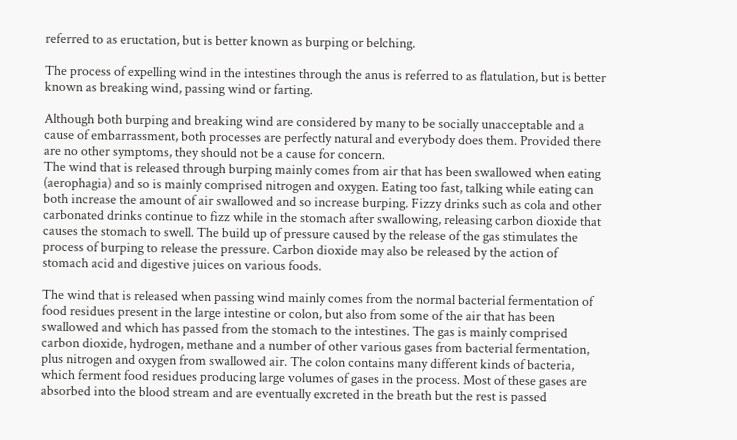referred to as eructation, but is better known as burping or belching.

The process of expelling wind in the intestines through the anus is referred to as flatulation, but is better known as breaking wind, passing wind or farting.

Although both burping and breaking wind are considered by many to be socially unacceptable and a cause of embarrassment, both processes are perfectly natural and everybody does them. Provided there are no other symptoms, they should not be a cause for concern.
The wind that is released through burping mainly comes from air that has been swallowed when eating (aerophagia) and so is mainly comprised nitrogen and oxygen. Eating too fast, talking while eating can both increase the amount of air swallowed and so increase burping. Fizzy drinks such as cola and other carbonated drinks continue to fizz while in the stomach after swallowing, releasing carbon dioxide that causes the stomach to swell. The build up of pressure caused by the release of the gas stimulates the process of burping to release the pressure. Carbon dioxide may also be released by the action of stomach acid and digestive juices on various foods.

The wind that is released when passing wind mainly comes from the normal bacterial fermentation of food residues present in the large intestine or colon, but also from some of the air that has been swallowed and which has passed from the stomach to the intestines. The gas is mainly comprised carbon dioxide, hydrogen, methane and a number of other various gases from bacterial fermentation, plus nitrogen and oxygen from swallowed air. The colon contains many different kinds of bacteria, which ferment food residues producing large volumes of gases in the process. Most of these gases are absorbed into the blood stream and are eventually excreted in the breath but the rest is passed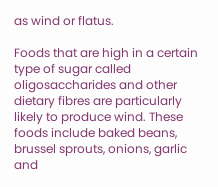as wind or flatus.

Foods that are high in a certain type of sugar called oligosaccharides and other dietary fibres are particularly likely to produce wind. These foods include baked beans, brussel sprouts, onions, garlic and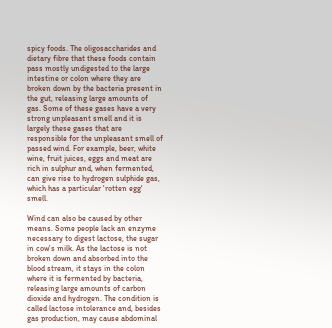spicy foods. The oligosaccharides and dietary fibre that these foods contain pass mostly undigested to the large intestine or colon where they are broken down by the bacteria present in the gut, releasing large amounts of gas. Some of these gases have a very strong unpleasant smell and it is largely these gases that are responsible for the unpleasant smell of passed wind. For example, beer, white wine, fruit juices, eggs and meat are rich in sulphur and, when fermented, can give rise to hydrogen sulphide gas, which has a particular 'rotten egg' smell.

Wind can also be caused by other means. Some people lack an enzyme necessary to digest lactose, the sugar in cow's milk. As the lactose is not broken down and absorbed into the blood stream, it stays in the colon where it is fermented by bacteria, releasing large amounts of carbon dioxide and hydrogen. The condition is called lactose intolerance and, besides gas production, may cause abdominal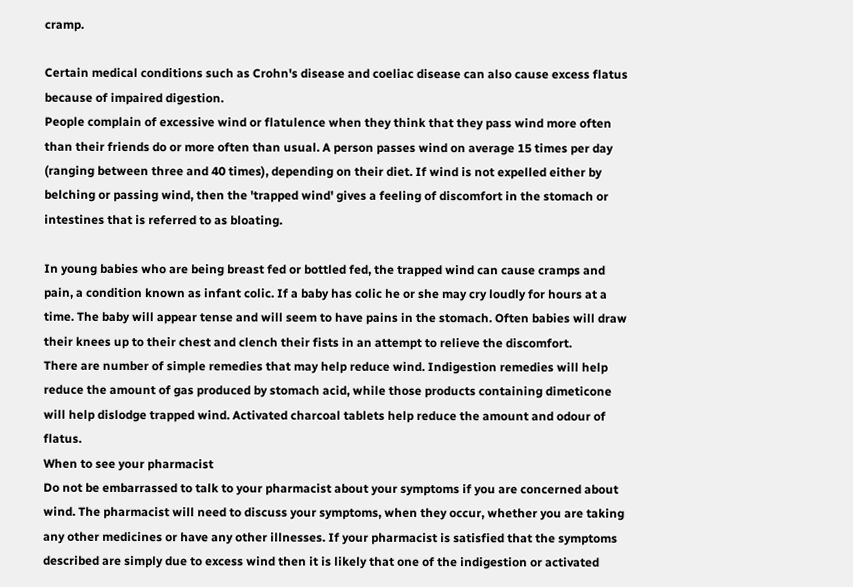cramp.

Certain medical conditions such as Crohn's disease and coeliac disease can also cause excess flatus because of impaired digestion.
People complain of excessive wind or flatulence when they think that they pass wind more often than their friends do or more often than usual. A person passes wind on average 15 times per day (ranging between three and 40 times), depending on their diet. If wind is not expelled either by belching or passing wind, then the 'trapped wind' gives a feeling of discomfort in the stomach or intestines that is referred to as bloating.

In young babies who are being breast fed or bottled fed, the trapped wind can cause cramps and pain, a condition known as infant colic. If a baby has colic he or she may cry loudly for hours at a time. The baby will appear tense and will seem to have pains in the stomach. Often babies will draw their knees up to their chest and clench their fists in an attempt to relieve the discomfort.
There are number of simple remedies that may help reduce wind. Indigestion remedies will help reduce the amount of gas produced by stomach acid, while those products containing dimeticone will help dislodge trapped wind. Activated charcoal tablets help reduce the amount and odour of flatus.
When to see your pharmacist
Do not be embarrassed to talk to your pharmacist about your symptoms if you are concerned about wind. The pharmacist will need to discuss your symptoms, when they occur, whether you are taking any other medicines or have any other illnesses. If your pharmacist is satisfied that the symptoms described are simply due to excess wind then it is likely that one of the indigestion or activated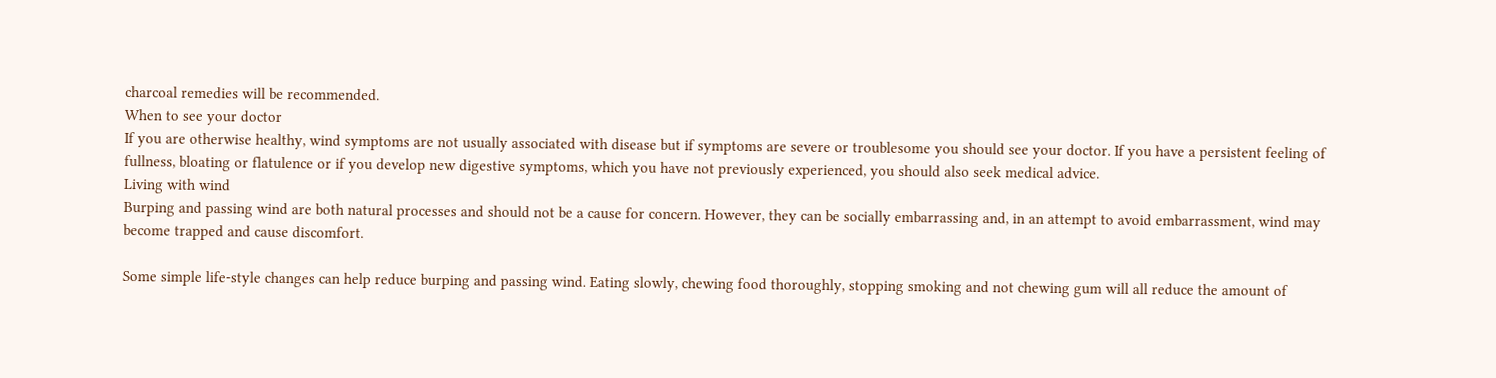charcoal remedies will be recommended.
When to see your doctor
If you are otherwise healthy, wind symptoms are not usually associated with disease but if symptoms are severe or troublesome you should see your doctor. If you have a persistent feeling of fullness, bloating or flatulence or if you develop new digestive symptoms, which you have not previously experienced, you should also seek medical advice.
Living with wind
Burping and passing wind are both natural processes and should not be a cause for concern. However, they can be socially embarrassing and, in an attempt to avoid embarrassment, wind may become trapped and cause discomfort.

Some simple life-style changes can help reduce burping and passing wind. Eating slowly, chewing food thoroughly, stopping smoking and not chewing gum will all reduce the amount of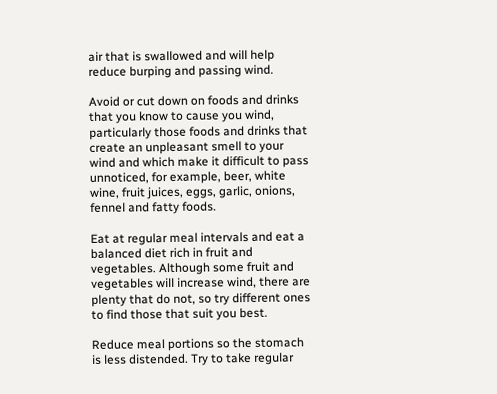air that is swallowed and will help reduce burping and passing wind.

Avoid or cut down on foods and drinks that you know to cause you wind, particularly those foods and drinks that create an unpleasant smell to your wind and which make it difficult to pass unnoticed, for example, beer, white wine, fruit juices, eggs, garlic, onions, fennel and fatty foods.

Eat at regular meal intervals and eat a balanced diet rich in fruit and vegetables. Although some fruit and vegetables will increase wind, there are plenty that do not, so try different ones to find those that suit you best.

Reduce meal portions so the stomach is less distended. Try to take regular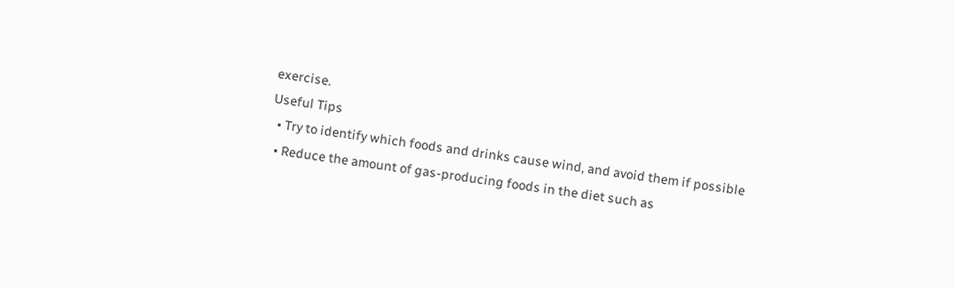exercise.
Useful Tips
  • Try to identify which foods and drinks cause wind, and avoid them if possible
  • Reduce the amount of gas-producing foods in the diet such as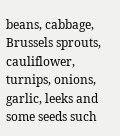beans, cabbage, Brussels sprouts, cauliflower, turnips, onions, garlic, leeks and some seeds such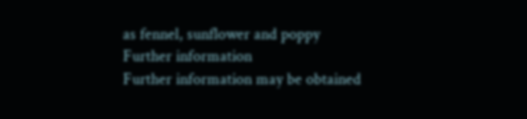as fennel, sunflower and poppy
Further information
Further information may be obtained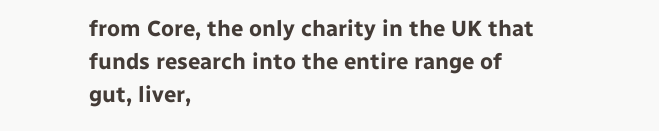from Core, the only charity in the UK that funds research into the entire range of gut, liver,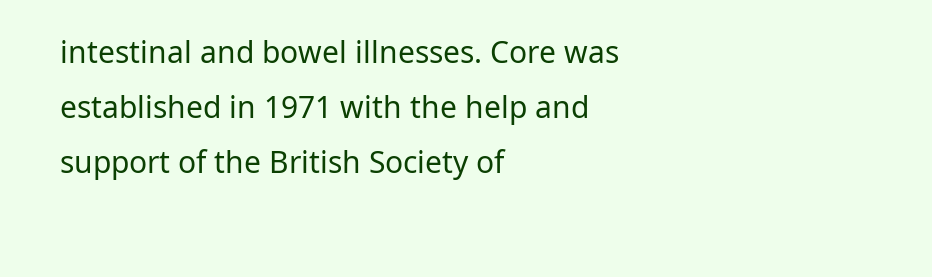intestinal and bowel illnesses. Core was established in 1971 with the help and support of the British Society of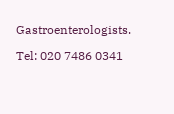Gastroenterologists.

Tel: 020 7486 0341